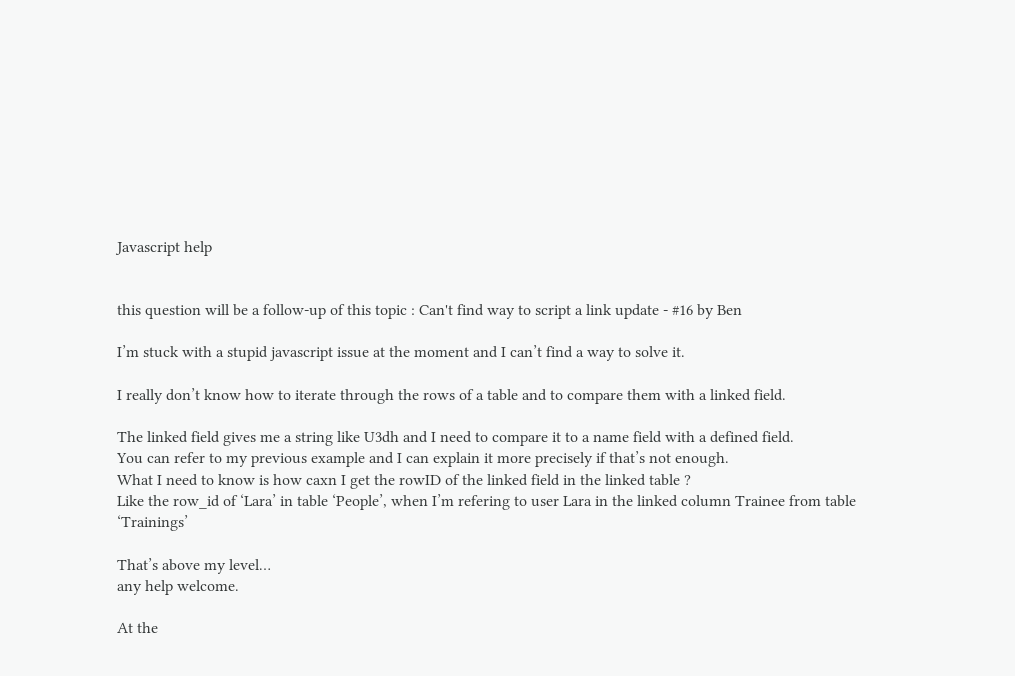Javascript help


this question will be a follow-up of this topic : Can't find way to script a link update - #16 by Ben

I’m stuck with a stupid javascript issue at the moment and I can’t find a way to solve it.

I really don’t know how to iterate through the rows of a table and to compare them with a linked field.

The linked field gives me a string like U3dh and I need to compare it to a name field with a defined field.
You can refer to my previous example and I can explain it more precisely if that’s not enough.
What I need to know is how caxn I get the rowID of the linked field in the linked table ?
Like the row_id of ‘Lara’ in table ‘People’, when I’m refering to user Lara in the linked column Trainee from table ‘Trainings’

That’s above my level…
any help welcome.

At the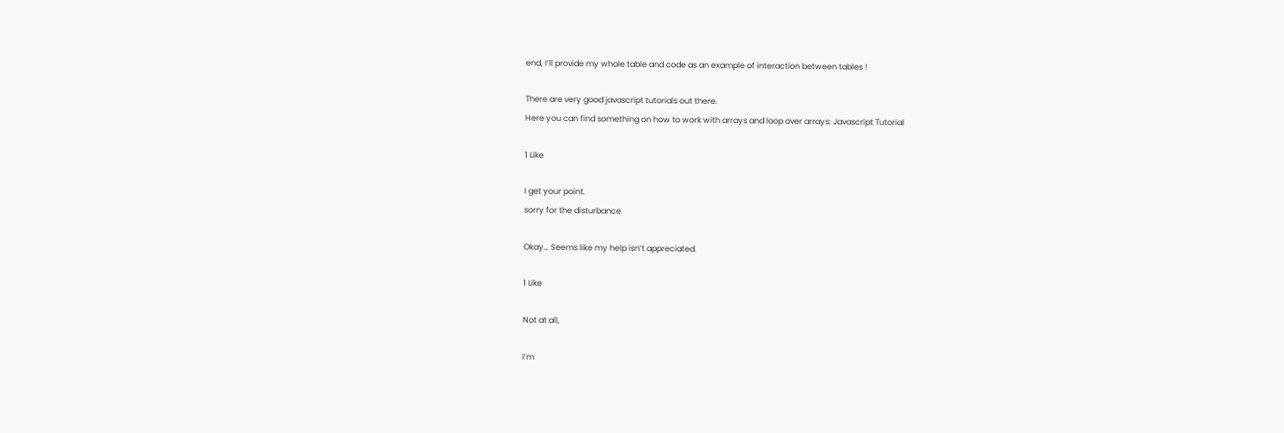end, I’ll provide my whole table and code as an example of interaction between tables !

There are very good javascript tutorials out there.
Here you can find something on how to work with arrays and loop over arrays: Javascript Tutorial

1 Like

I get your point.
sorry for the disturbance

Okay… Seems like my help isn’t appreciated.

1 Like

Not at all,

I’m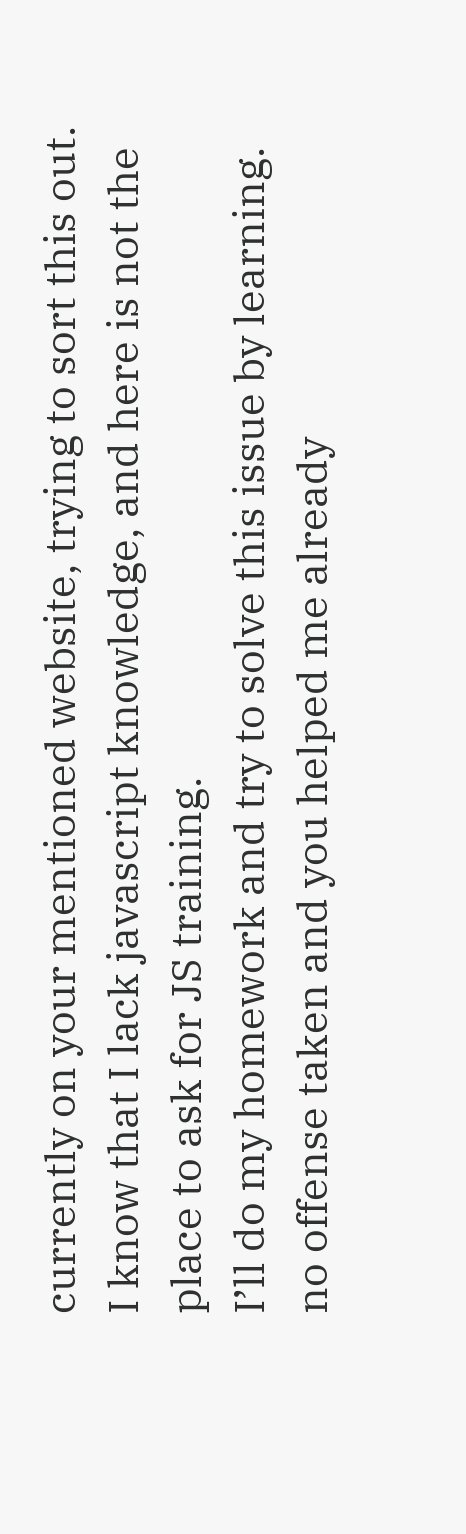currently on your mentioned website, trying to sort this out.
I know that I lack javascript knowledge, and here is not the place to ask for JS training.
I’ll do my homework and try to solve this issue by learning.
no offense taken and you helped me already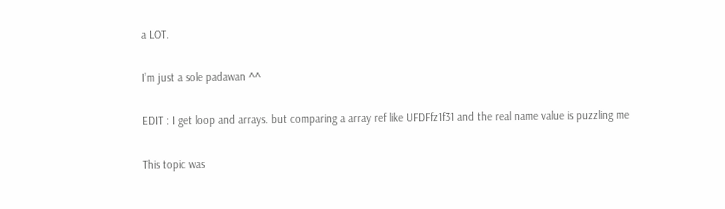a LOT.

I’m just a sole padawan ^^

EDIT : I get loop and arrays. but comparing a array ref like UFDFfz1f31 and the real name value is puzzling me

This topic was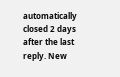automatically closed 2 days after the last reply. New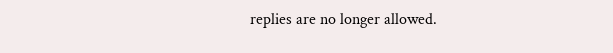replies are no longer allowed.